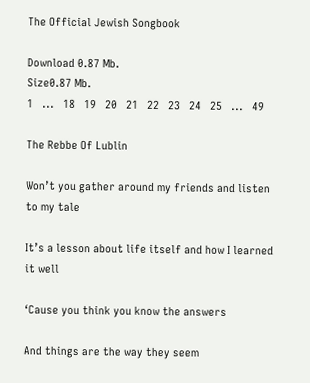The Official Jewish Songbook

Download 0.87 Mb.
Size0.87 Mb.
1   ...   18   19   20   21   22   23   24   25   ...   49

The Rebbe Of Lublin

Won’t you gather around my friends and listen to my tale

It’s a lesson about life itself and how I learned it well

‘Cause you think you know the answers

And things are the way they seem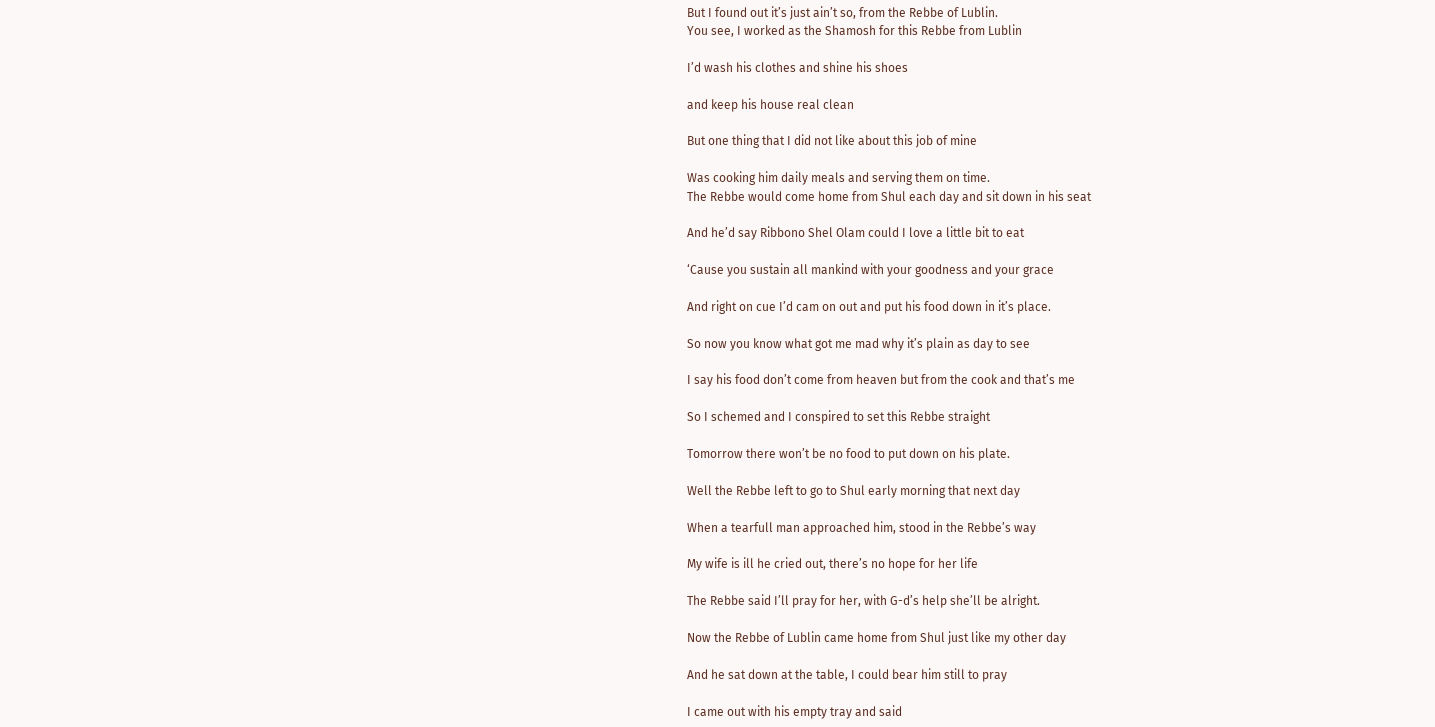But I found out it’s just ain’t so, from the Rebbe of Lublin.
You see, I worked as the Shamosh for this Rebbe from Lublin

I’d wash his clothes and shine his shoes

and keep his house real clean

But one thing that I did not like about this job of mine

Was cooking him daily meals and serving them on time.
The Rebbe would come home from Shul each day and sit down in his seat

And he’d say Ribbono Shel Olam could I love a little bit to eat

‘Cause you sustain all mankind with your goodness and your grace

And right on cue I’d cam on out and put his food down in it’s place.

So now you know what got me mad why it’s plain as day to see

I say his food don’t come from heaven but from the cook and that’s me

So I schemed and I conspired to set this Rebbe straight

Tomorrow there won’t be no food to put down on his plate.

Well the Rebbe left to go to Shul early morning that next day

When a tearfull man approached him, stood in the Rebbe’s way

My wife is ill he cried out, there’s no hope for her life

The Rebbe said I’ll pray for her, with G-d’s help she’ll be alright.

Now the Rebbe of Lublin came home from Shul just like my other day

And he sat down at the table, I could bear him still to pray

I came out with his empty tray and said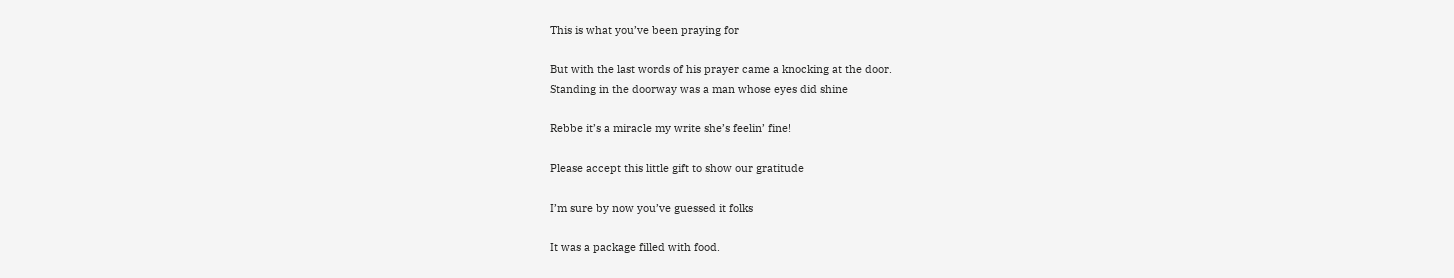This is what you’ve been praying for

But with the last words of his prayer came a knocking at the door.
Standing in the doorway was a man whose eyes did shine

Rebbe it’s a miracle my write she’s feelin’ fine!

Please accept this little gift to show our gratitude

I’m sure by now you’ve guessed it folks

It was a package filled with food.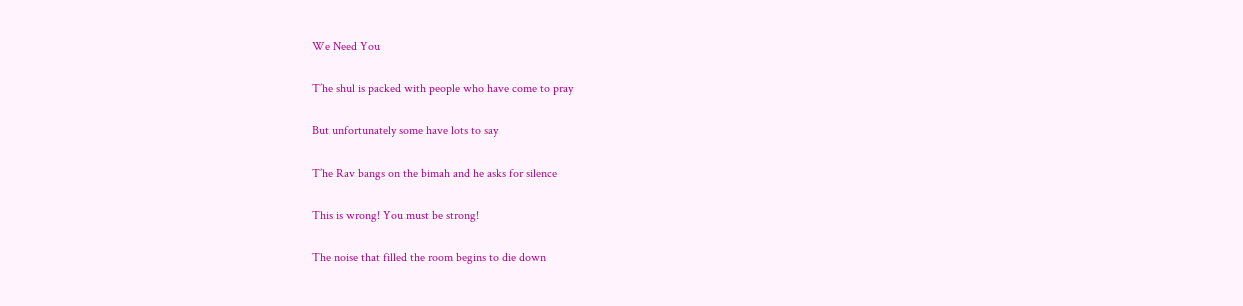We Need You

T’he shul is packed with people who have come to pray

But unfortunately some have lots to say

T’he Rav bangs on the bimah and he asks for silence

This is wrong! You must be strong!

The noise that filled the room begins to die down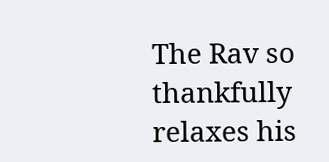The Rav so thankfully relaxes his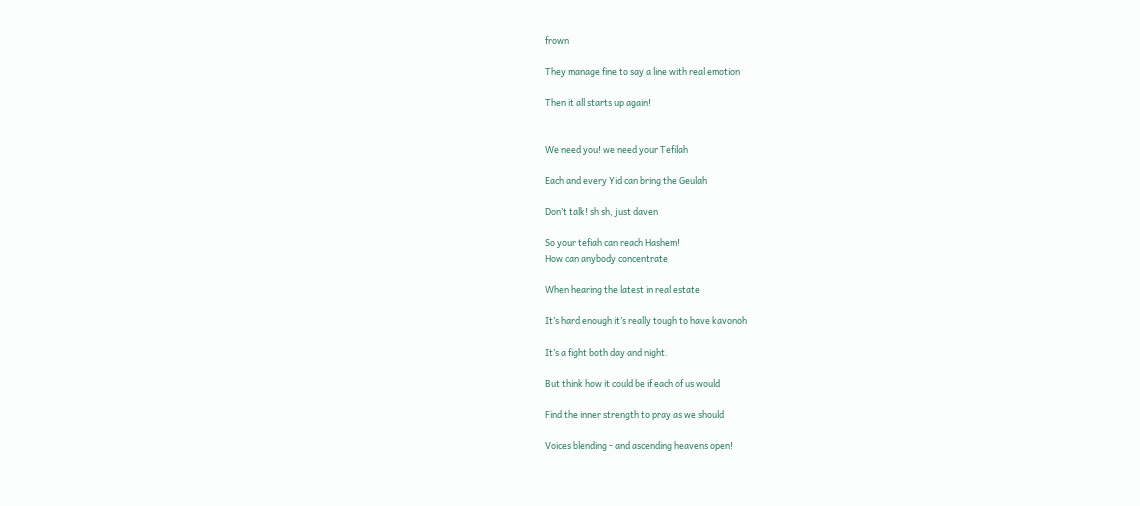frown

They manage fine to say a line with real emotion

Then it all starts up again!


We need you! we need your Tefilah

Each and every Yid can bring the Geulah

Don’t talk! sh sh, just daven

So your tefiah can reach Hashem!
How can anybody concentrate

When hearing the latest in real estate

It’s hard enough it’s really tough to have kavonoh

It’s a fight both day and night.

But think how it could be if each of us would

Find the inner strength to pray as we should

Voices blending - and ascending heavens open!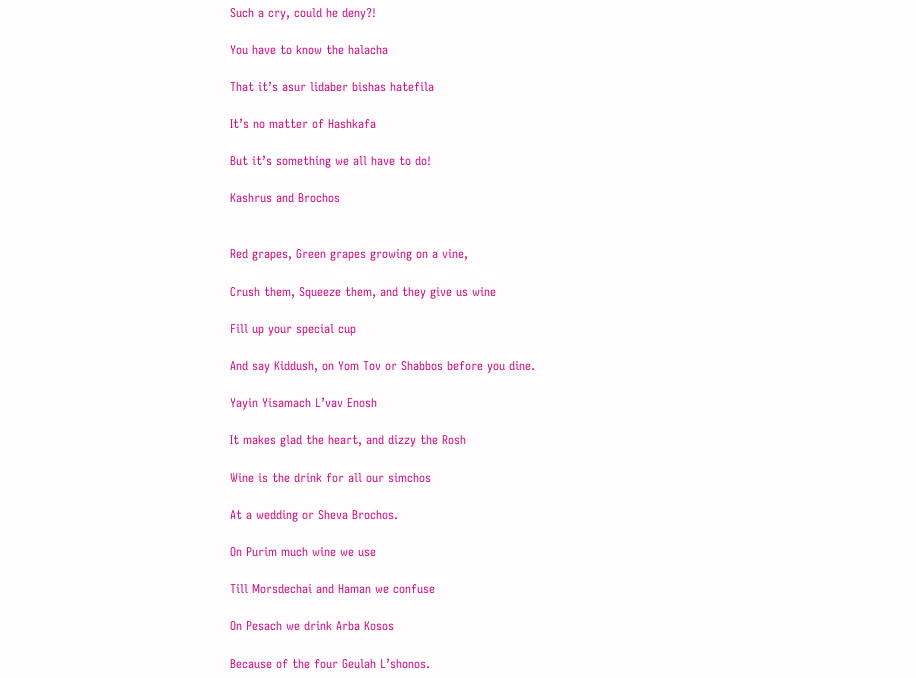Such a cry, could he deny?!

You have to know the halacha

That it’s asur lidaber bishas hatefila

It’s no matter of Hashkafa

But it’s something we all have to do!

Kashrus and Brochos


Red grapes, Green grapes growing on a vine,

Crush them, Squeeze them, and they give us wine

Fill up your special cup

And say Kiddush, on Yom Tov or Shabbos before you dine.

Yayin Yisamach L’vav Enosh

It makes glad the heart, and dizzy the Rosh

Wine is the drink for all our simchos

At a wedding or Sheva Brochos.

On Purim much wine we use

Till Morsdechai and Haman we confuse

On Pesach we drink Arba Kosos

Because of the four Geulah L’shonos.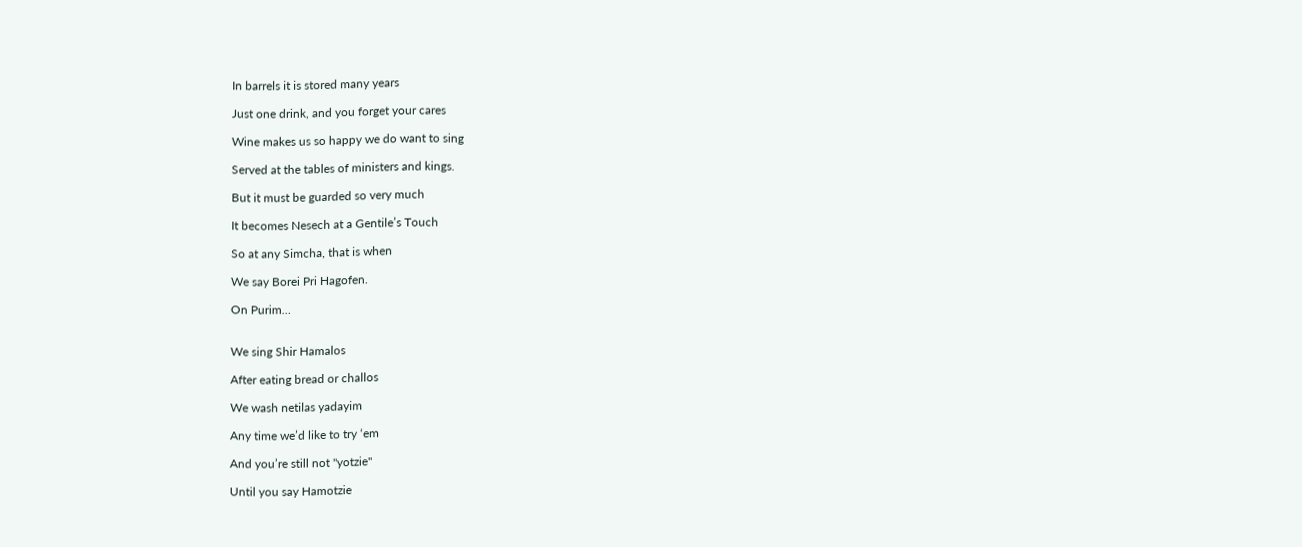In barrels it is stored many years

Just one drink, and you forget your cares

Wine makes us so happy we do want to sing

Served at the tables of ministers and kings.

But it must be guarded so very much

It becomes Nesech at a Gentile’s Touch

So at any Simcha, that is when

We say Borei Pri Hagofen.

On Purim…


We sing Shir Hamalos

After eating bread or challos

We wash netilas yadayim

Any time we’d like to try ‘em

And you’re still not "yotzie"

Until you say Hamotzie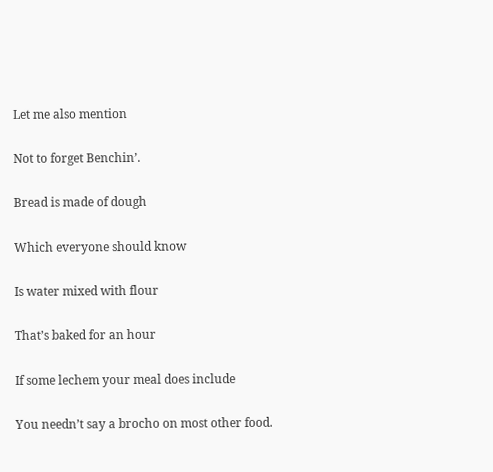Let me also mention

Not to forget Benchin’.

Bread is made of dough

Which everyone should know

Is water mixed with flour

That’s baked for an hour

If some lechem your meal does include

You needn’t say a brocho on most other food.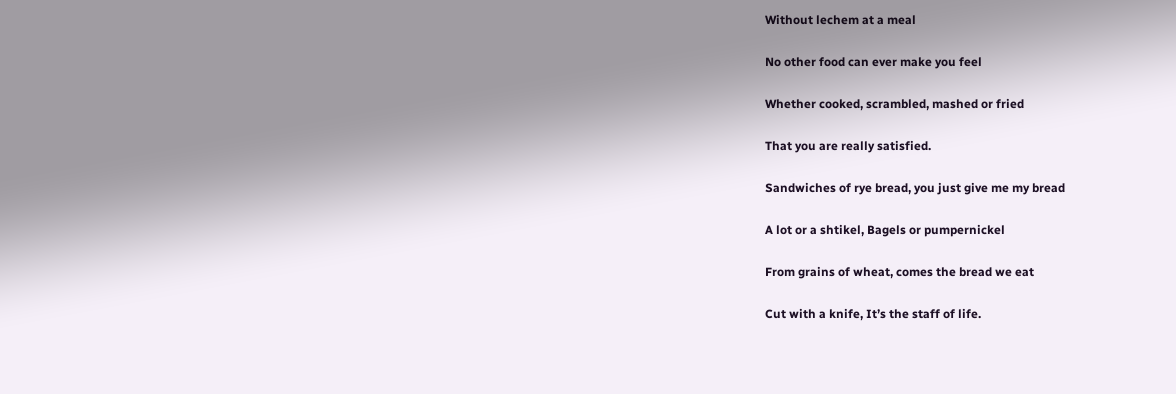Without lechem at a meal

No other food can ever make you feel

Whether cooked, scrambled, mashed or fried

That you are really satisfied.

Sandwiches of rye bread, you just give me my bread

A lot or a shtikel, Bagels or pumpernickel

From grains of wheat, comes the bread we eat

Cut with a knife, It’s the staff of life.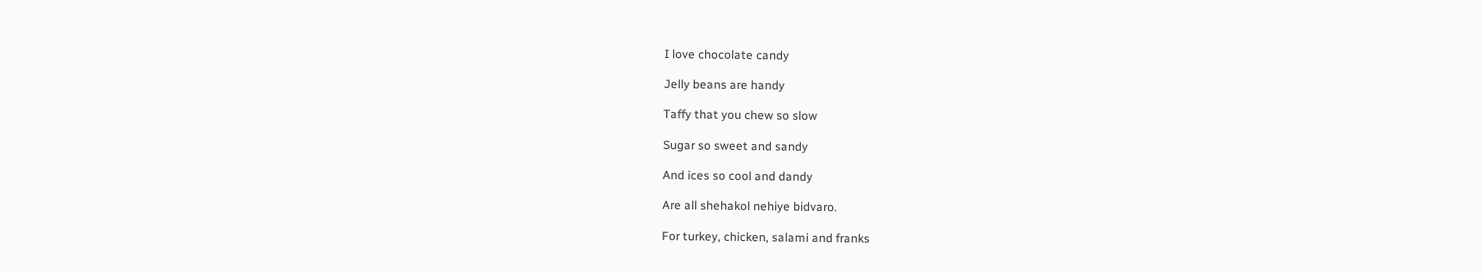I love chocolate candy

Jelly beans are handy

Taffy that you chew so slow

Sugar so sweet and sandy

And ices so cool and dandy

Are all shehakol nehiye bidvaro.

For turkey, chicken, salami and franks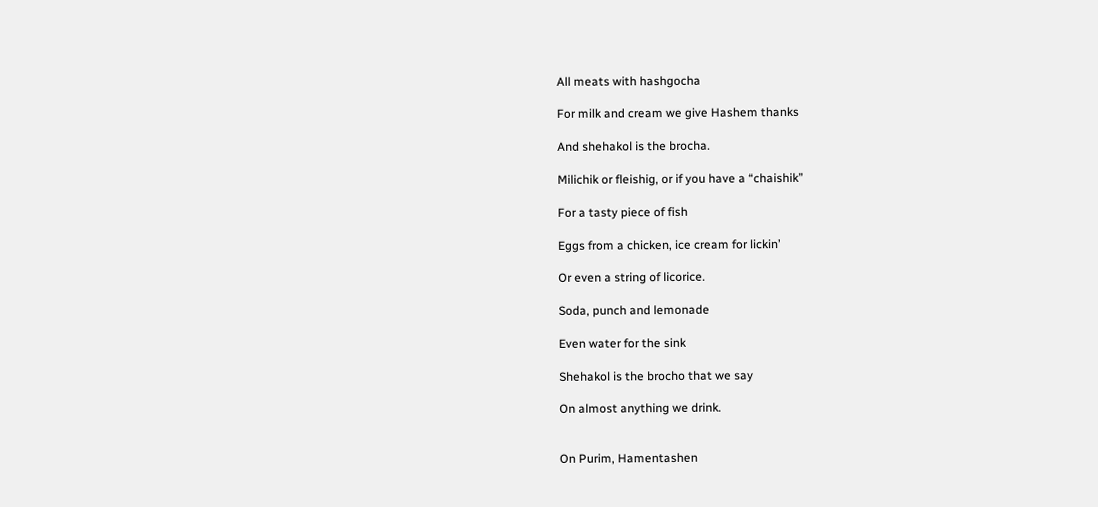All meats with hashgocha

For milk and cream we give Hashem thanks

And shehakol is the brocha.

Milichik or fleishig, or if you have a “chaishik”

For a tasty piece of fish

Eggs from a chicken, ice cream for lickin’

Or even a string of licorice.

Soda, punch and lemonade

Even water for the sink

Shehakol is the brocho that we say

On almost anything we drink.


On Purim, Hamentashen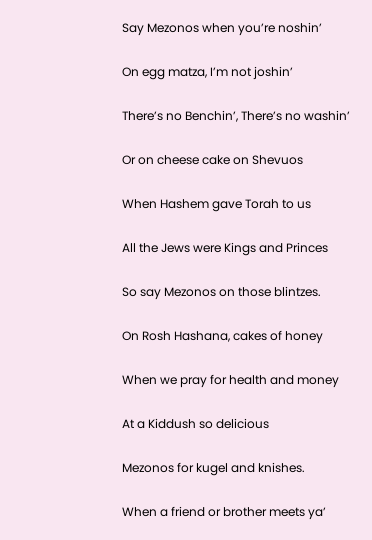Say Mezonos when you’re noshin’

On egg matza, I’m not joshin’

There’s no Benchin’, There’s no washin’

Or on cheese cake on Shevuos

When Hashem gave Torah to us

All the Jews were Kings and Princes

So say Mezonos on those blintzes.

On Rosh Hashana, cakes of honey

When we pray for health and money

At a Kiddush so delicious

Mezonos for kugel and knishes.

When a friend or brother meets ya’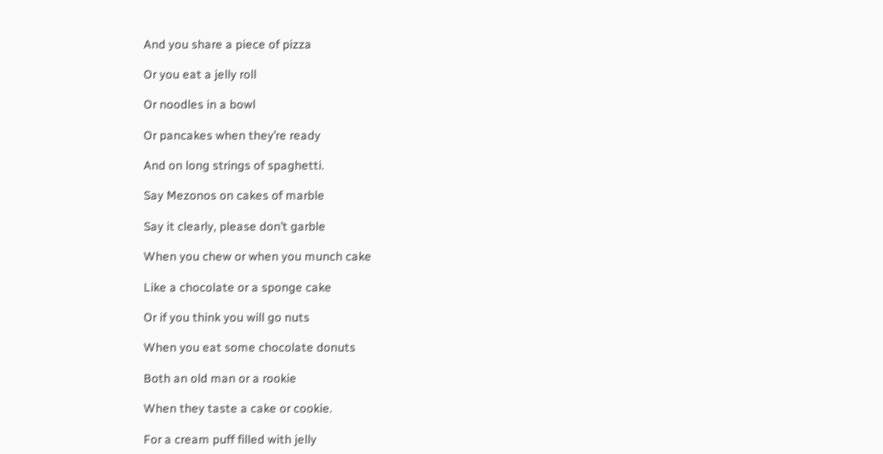And you share a piece of pizza

Or you eat a jelly roll

Or noodles in a bowl

Or pancakes when they’re ready

And on long strings of spaghetti.

Say Mezonos on cakes of marble

Say it clearly, please don’t garble

When you chew or when you munch cake

Like a chocolate or a sponge cake

Or if you think you will go nuts

When you eat some chocolate donuts

Both an old man or a rookie

When they taste a cake or cookie.

For a cream puff filled with jelly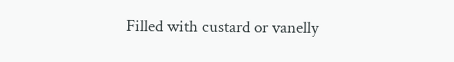Filled with custard or vanelly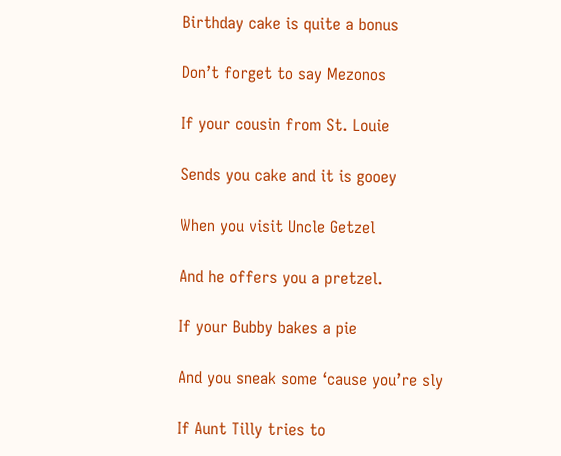Birthday cake is quite a bonus

Don’t forget to say Mezonos

If your cousin from St. Louie

Sends you cake and it is gooey

When you visit Uncle Getzel

And he offers you a pretzel.

If your Bubby bakes a pie

And you sneak some ‘cause you’re sly

If Aunt Tilly tries to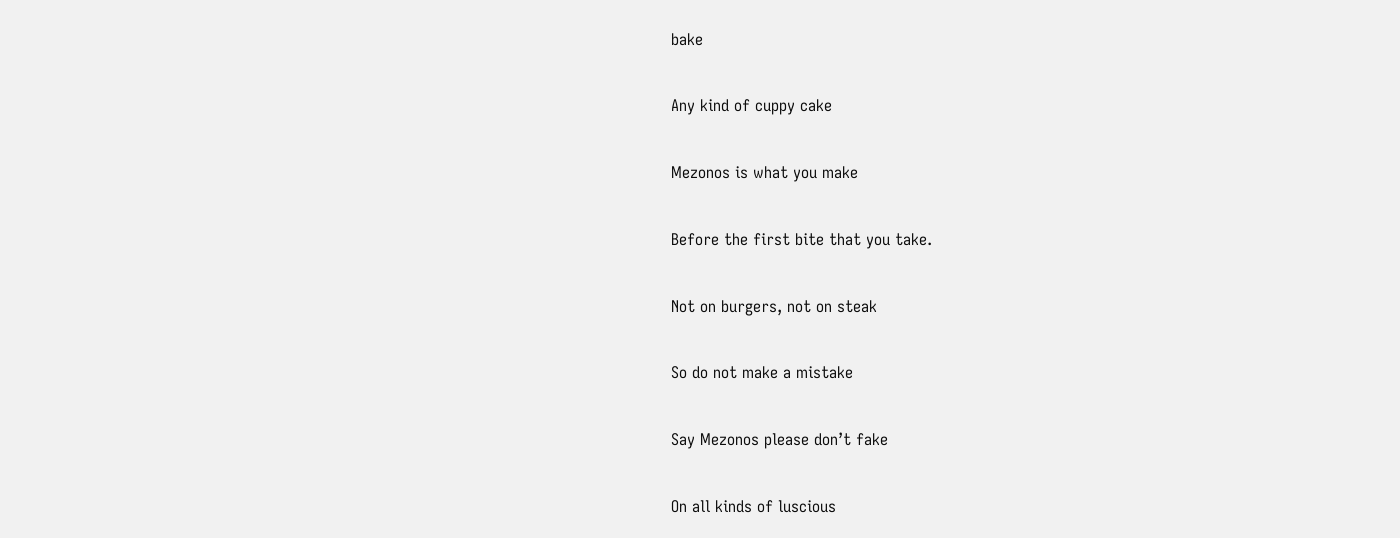bake

Any kind of cuppy cake

Mezonos is what you make

Before the first bite that you take.

Not on burgers, not on steak

So do not make a mistake

Say Mezonos please don’t fake

On all kinds of luscious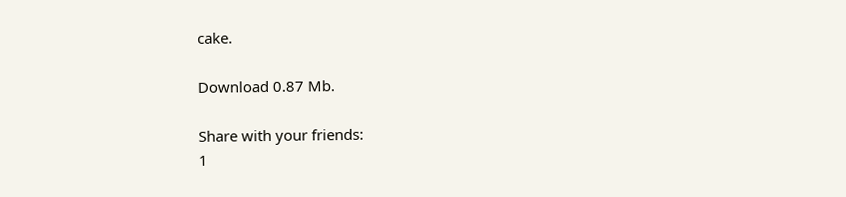cake.

Download 0.87 Mb.

Share with your friends:
1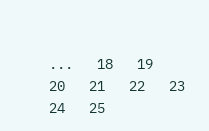...   18   19   20   21   22   23   24   25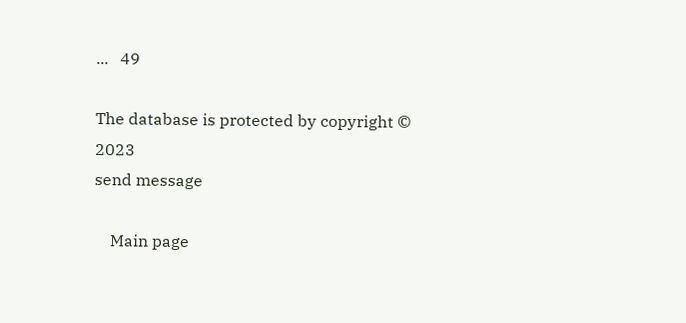...   49

The database is protected by copyright © 2023
send message

    Main page